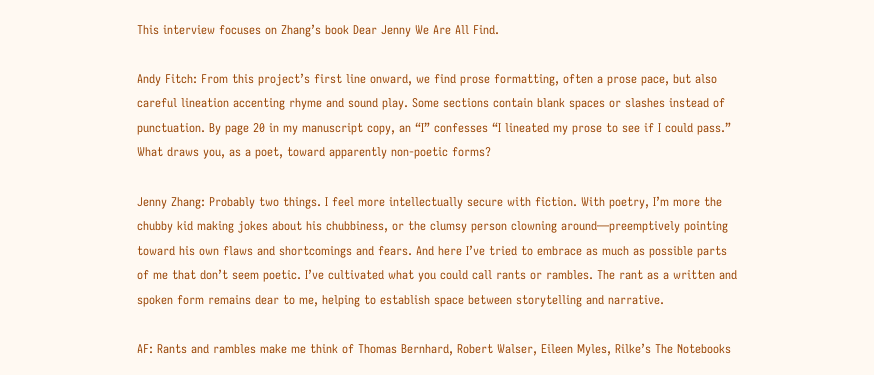This interview focuses on Zhang’s book Dear Jenny We Are All Find.

Andy Fitch: From this project’s first line onward, we find prose formatting, often a prose pace, but also careful lineation accenting rhyme and sound play. Some sections contain blank spaces or slashes instead of punctuation. By page 20 in my manuscript copy, an “I” confesses “I lineated my prose to see if I could pass.” What draws you, as a poet, toward apparently non-poetic forms?

Jenny Zhang: Probably two things. I feel more intellectually secure with fiction. With poetry, I’m more the chubby kid making jokes about his chubbiness, or the clumsy person clowning around—preemptively pointing toward his own flaws and shortcomings and fears. And here I’ve tried to embrace as much as possible parts of me that don’t seem poetic. I’ve cultivated what you could call rants or rambles. The rant as a written and spoken form remains dear to me, helping to establish space between storytelling and narrative.

AF: Rants and rambles make me think of Thomas Bernhard, Robert Walser, Eileen Myles, Rilke’s The Notebooks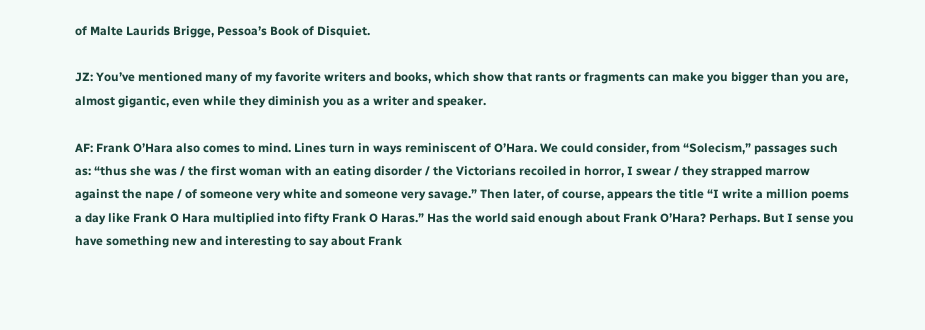of Malte Laurids Brigge, Pessoa’s Book of Disquiet.

JZ: You’ve mentioned many of my favorite writers and books, which show that rants or fragments can make you bigger than you are, almost gigantic, even while they diminish you as a writer and speaker.

AF: Frank O’Hara also comes to mind. Lines turn in ways reminiscent of O’Hara. We could consider, from “Solecism,” passages such as: “thus she was / the first woman with an eating disorder / the Victorians recoiled in horror, I swear / they strapped marrow against the nape / of someone very white and someone very savage.” Then later, of course, appears the title “I write a million poems a day like Frank O Hara multiplied into fifty Frank O Haras.” Has the world said enough about Frank O’Hara? Perhaps. But I sense you have something new and interesting to say about Frank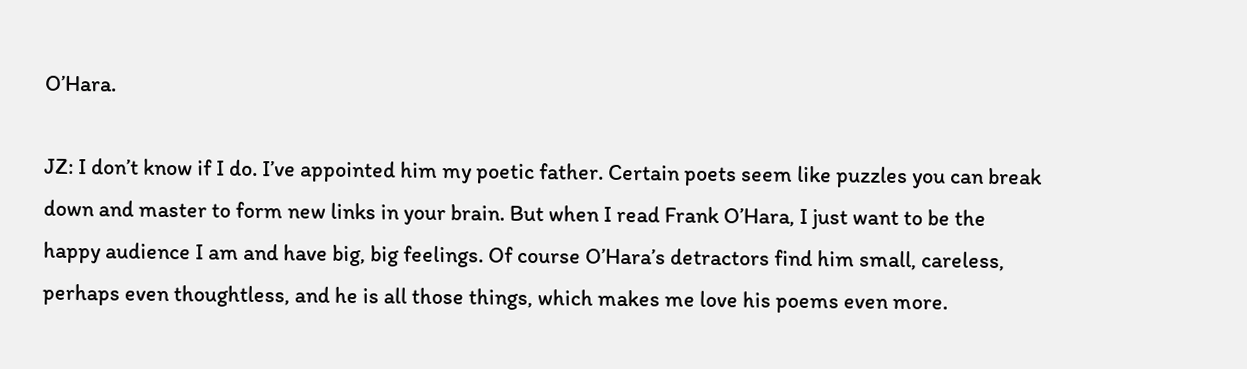O’Hara.

JZ: I don’t know if I do. I’ve appointed him my poetic father. Certain poets seem like puzzles you can break down and master to form new links in your brain. But when I read Frank O’Hara, I just want to be the happy audience I am and have big, big feelings. Of course O’Hara’s detractors find him small, careless, perhaps even thoughtless, and he is all those things, which makes me love his poems even more.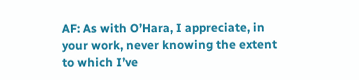AF: As with O’Hara, I appreciate, in your work, never knowing the extent to which I’ve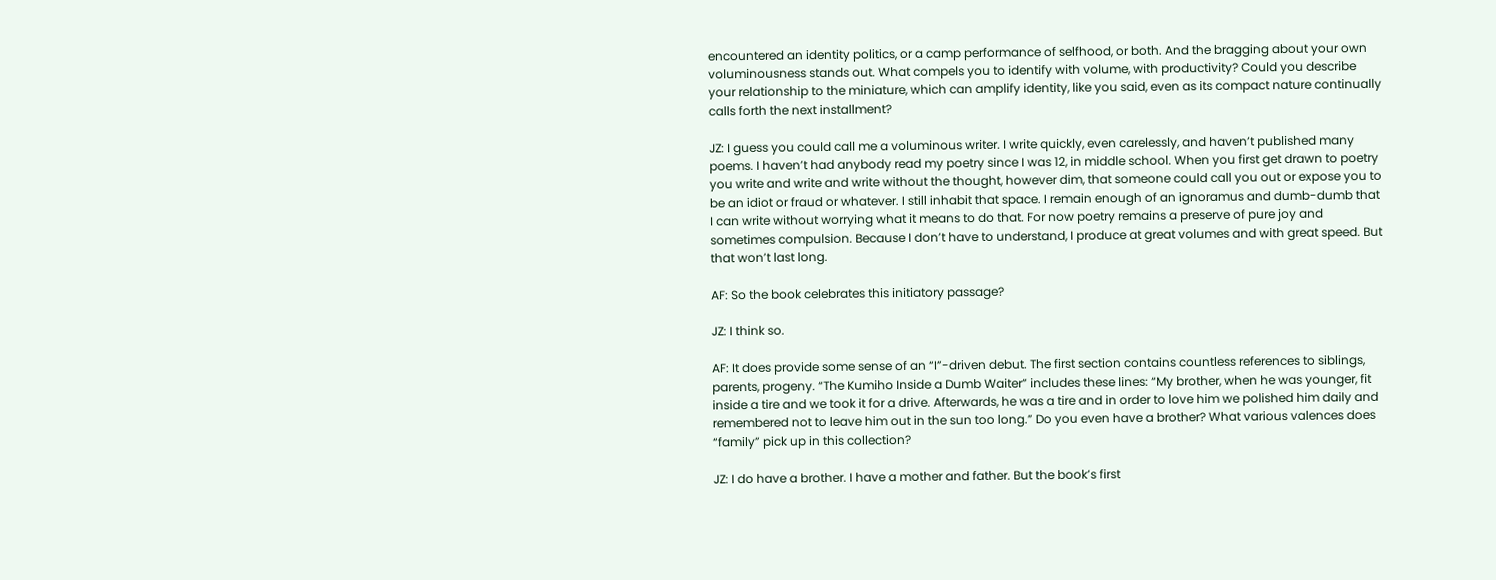encountered an identity politics, or a camp performance of selfhood, or both. And the bragging about your own voluminousness stands out. What compels you to identify with volume, with productivity? Could you describe your relationship to the miniature, which can amplify identity, like you said, even as its compact nature continually calls forth the next installment?

JZ: I guess you could call me a voluminous writer. I write quickly, even carelessly, and haven’t published many poems. I haven’t had anybody read my poetry since I was 12, in middle school. When you first get drawn to poetry you write and write and write without the thought, however dim, that someone could call you out or expose you to be an idiot or fraud or whatever. I still inhabit that space. I remain enough of an ignoramus and dumb-dumb that I can write without worrying what it means to do that. For now poetry remains a preserve of pure joy and sometimes compulsion. Because I don’t have to understand, I produce at great volumes and with great speed. But that won’t last long.

AF: So the book celebrates this initiatory passage?

JZ: I think so.

AF: It does provide some sense of an “I”-driven debut. The first section contains countless references to siblings, parents, progeny. “The Kumiho Inside a Dumb Waiter” includes these lines: “My brother, when he was younger, fit inside a tire and we took it for a drive. Afterwards, he was a tire and in order to love him we polished him daily and remembered not to leave him out in the sun too long.” Do you even have a brother? What various valences does “family” pick up in this collection?

JZ: I do have a brother. I have a mother and father. But the book’s first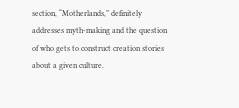section, “Motherlands,” definitely addresses myth-making and the question of who gets to construct creation stories about a given culture.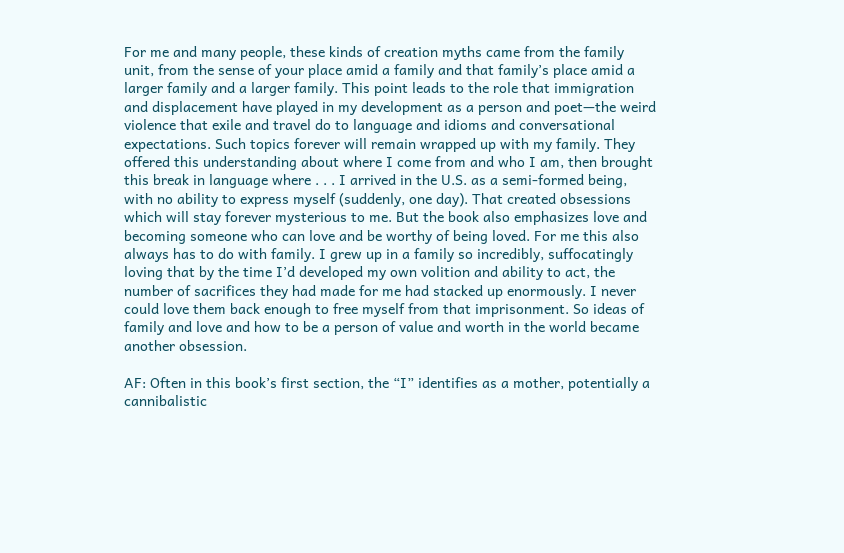For me and many people, these kinds of creation myths came from the family unit, from the sense of your place amid a family and that family’s place amid a larger family and a larger family. This point leads to the role that immigration and displacement have played in my development as a person and poet—the weird violence that exile and travel do to language and idioms and conversational expectations. Such topics forever will remain wrapped up with my family. They offered this understanding about where I come from and who I am, then brought this break in language where . . . I arrived in the U.S. as a semi-formed being, with no ability to express myself (suddenly, one day). That created obsessions which will stay forever mysterious to me. But the book also emphasizes love and becoming someone who can love and be worthy of being loved. For me this also always has to do with family. I grew up in a family so incredibly, suffocatingly loving that by the time I’d developed my own volition and ability to act, the number of sacrifices they had made for me had stacked up enormously. I never could love them back enough to free myself from that imprisonment. So ideas of family and love and how to be a person of value and worth in the world became another obsession.

AF: Often in this book’s first section, the “I” identifies as a mother, potentially a cannibalistic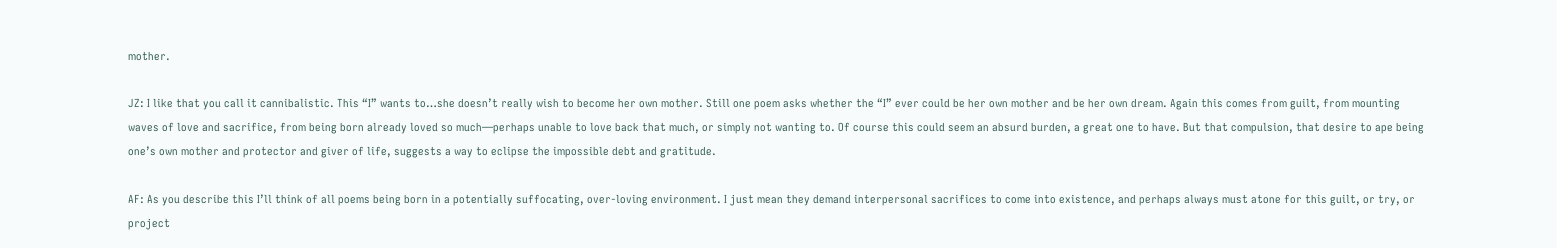mother.

JZ: I like that you call it cannibalistic. This “I” wants to…she doesn’t really wish to become her own mother. Still one poem asks whether the “I” ever could be her own mother and be her own dream. Again this comes from guilt, from mounting waves of love and sacrifice, from being born already loved so much—perhaps unable to love back that much, or simply not wanting to. Of course this could seem an absurd burden, a great one to have. But that compulsion, that desire to ape being one’s own mother and protector and giver of life, suggests a way to eclipse the impossible debt and gratitude.

AF: As you describe this I’ll think of all poems being born in a potentially suffocating, over-loving environment. I just mean they demand interpersonal sacrifices to come into existence, and perhaps always must atone for this guilt, or try, or project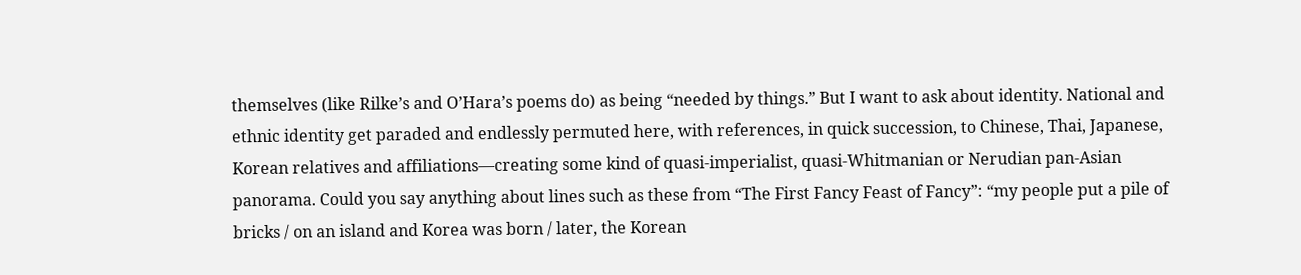themselves (like Rilke’s and O’Hara’s poems do) as being “needed by things.” But I want to ask about identity. National and ethnic identity get paraded and endlessly permuted here, with references, in quick succession, to Chinese, Thai, Japanese, Korean relatives and affiliations—creating some kind of quasi-imperialist, quasi-Whitmanian or Nerudian pan-Asian panorama. Could you say anything about lines such as these from “The First Fancy Feast of Fancy”: “my people put a pile of bricks / on an island and Korea was born / later, the Korean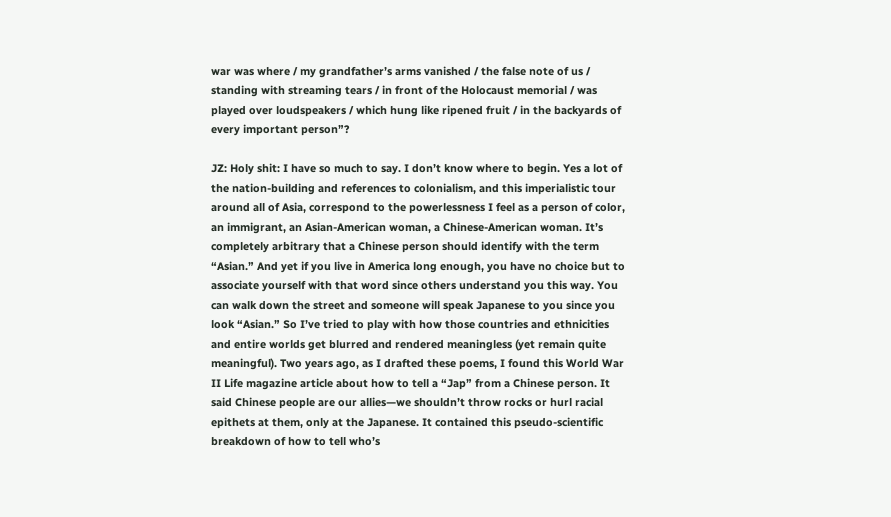war was where / my grandfather’s arms vanished / the false note of us / standing with streaming tears / in front of the Holocaust memorial / was played over loudspeakers / which hung like ripened fruit / in the backyards of every important person”?

JZ: Holy shit: I have so much to say. I don’t know where to begin. Yes a lot of the nation-building and references to colonialism, and this imperialistic tour around all of Asia, correspond to the powerlessness I feel as a person of color, an immigrant, an Asian-American woman, a Chinese-American woman. It’s completely arbitrary that a Chinese person should identify with the term “Asian.” And yet if you live in America long enough, you have no choice but to associate yourself with that word since others understand you this way. You can walk down the street and someone will speak Japanese to you since you look “Asian.” So I’ve tried to play with how those countries and ethnicities and entire worlds get blurred and rendered meaningless (yet remain quite meaningful). Two years ago, as I drafted these poems, I found this World War II Life magazine article about how to tell a “Jap” from a Chinese person. It said Chinese people are our allies—we shouldn’t throw rocks or hurl racial epithets at them, only at the Japanese. It contained this pseudo-scientific breakdown of how to tell who’s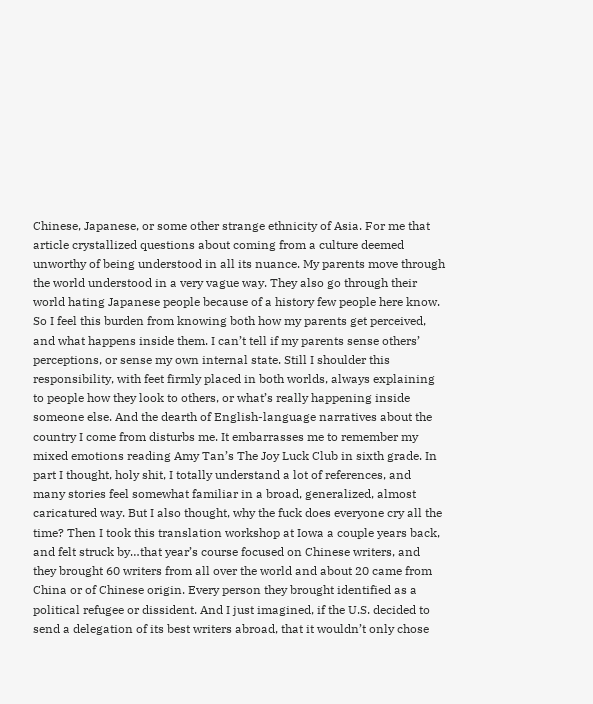Chinese, Japanese, or some other strange ethnicity of Asia. For me that article crystallized questions about coming from a culture deemed unworthy of being understood in all its nuance. My parents move through the world understood in a very vague way. They also go through their world hating Japanese people because of a history few people here know. So I feel this burden from knowing both how my parents get perceived, and what happens inside them. I can’t tell if my parents sense others’ perceptions, or sense my own internal state. Still I shoulder this responsibility, with feet firmly placed in both worlds, always explaining to people how they look to others, or what’s really happening inside someone else. And the dearth of English-language narratives about the country I come from disturbs me. It embarrasses me to remember my mixed emotions reading Amy Tan’s The Joy Luck Club in sixth grade. In part I thought, holy shit, I totally understand a lot of references, and many stories feel somewhat familiar in a broad, generalized, almost caricatured way. But I also thought, why the fuck does everyone cry all the time? Then I took this translation workshop at Iowa a couple years back, and felt struck by…that year’s course focused on Chinese writers, and they brought 60 writers from all over the world and about 20 came from China or of Chinese origin. Every person they brought identified as a political refugee or dissident. And I just imagined, if the U.S. decided to send a delegation of its best writers abroad, that it wouldn’t only chose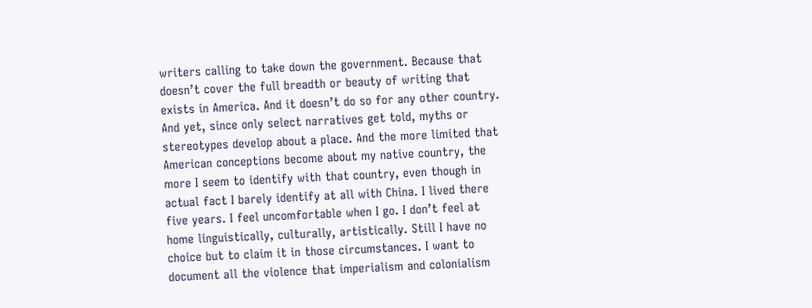writers calling to take down the government. Because that doesn’t cover the full breadth or beauty of writing that exists in America. And it doesn’t do so for any other country. And yet, since only select narratives get told, myths or stereotypes develop about a place. And the more limited that American conceptions become about my native country, the more I seem to identify with that country, even though in actual fact I barely identify at all with China. I lived there five years. I feel uncomfortable when I go. I don’t feel at home linguistically, culturally, artistically. Still I have no choice but to claim it in those circumstances. I want to document all the violence that imperialism and colonialism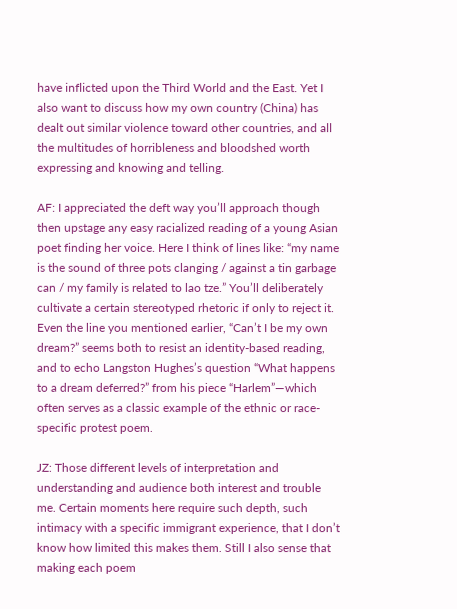have inflicted upon the Third World and the East. Yet I also want to discuss how my own country (China) has dealt out similar violence toward other countries, and all the multitudes of horribleness and bloodshed worth expressing and knowing and telling.

AF: I appreciated the deft way you’ll approach though then upstage any easy racialized reading of a young Asian poet finding her voice. Here I think of lines like: “my name is the sound of three pots clanging / against a tin garbage can / my family is related to lao tze.” You’ll deliberately cultivate a certain stereotyped rhetoric if only to reject it. Even the line you mentioned earlier, “Can’t I be my own dream?” seems both to resist an identity-based reading, and to echo Langston Hughes’s question “What happens to a dream deferred?” from his piece “Harlem”—which often serves as a classic example of the ethnic or race-specific protest poem.

JZ: Those different levels of interpretation and understanding and audience both interest and trouble me. Certain moments here require such depth, such intimacy with a specific immigrant experience, that I don’t know how limited this makes them. Still I also sense that making each poem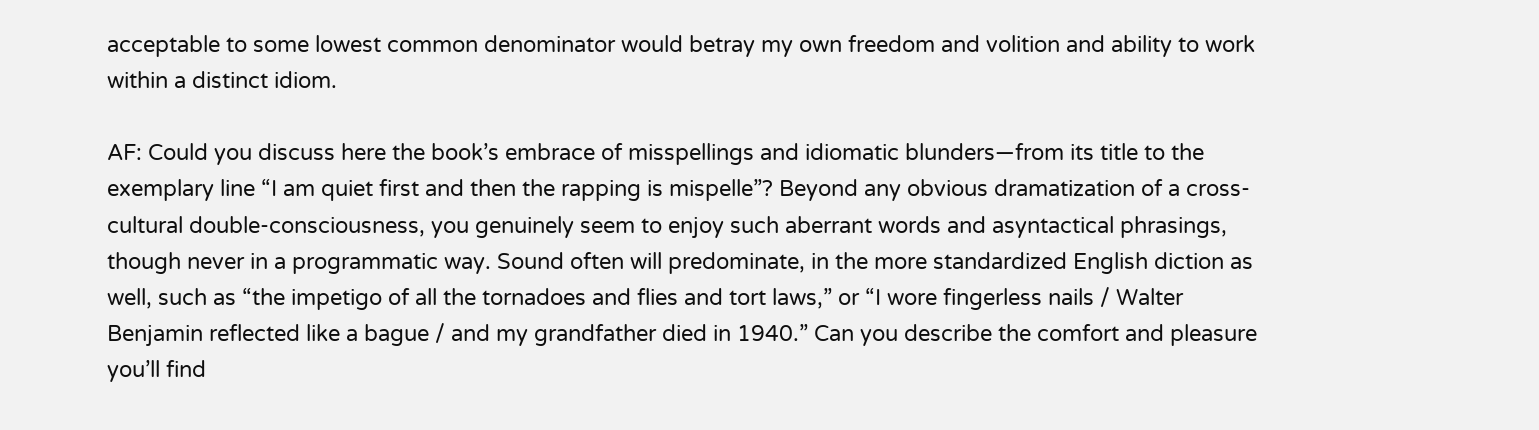acceptable to some lowest common denominator would betray my own freedom and volition and ability to work within a distinct idiom.

AF: Could you discuss here the book’s embrace of misspellings and idiomatic blunders—from its title to the exemplary line “I am quiet first and then the rapping is mispelle”? Beyond any obvious dramatization of a cross-cultural double-consciousness, you genuinely seem to enjoy such aberrant words and asyntactical phrasings, though never in a programmatic way. Sound often will predominate, in the more standardized English diction as well, such as “the impetigo of all the tornadoes and flies and tort laws,” or “I wore fingerless nails / Walter Benjamin reflected like a bague / and my grandfather died in 1940.” Can you describe the comfort and pleasure you’ll find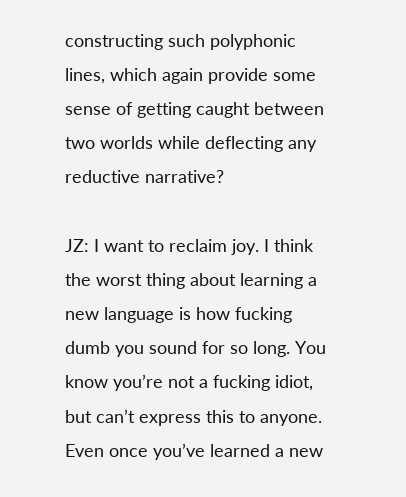constructing such polyphonic lines, which again provide some sense of getting caught between two worlds while deflecting any reductive narrative?

JZ: I want to reclaim joy. I think the worst thing about learning a new language is how fucking dumb you sound for so long. You know you’re not a fucking idiot, but can’t express this to anyone. Even once you’ve learned a new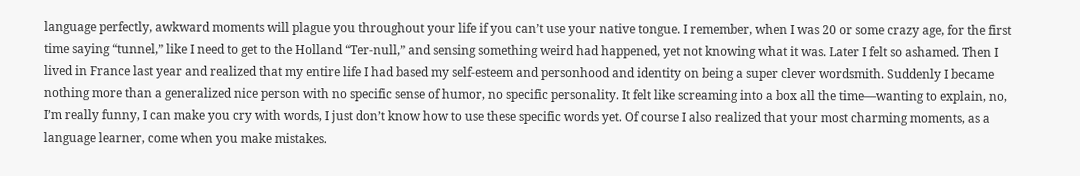language perfectly, awkward moments will plague you throughout your life if you can’t use your native tongue. I remember, when I was 20 or some crazy age, for the first time saying “tunnel,” like I need to get to the Holland “Ter-null,” and sensing something weird had happened, yet not knowing what it was. Later I felt so ashamed. Then I lived in France last year and realized that my entire life I had based my self-esteem and personhood and identity on being a super clever wordsmith. Suddenly I became nothing more than a generalized nice person with no specific sense of humor, no specific personality. It felt like screaming into a box all the time—wanting to explain, no, I’m really funny, I can make you cry with words, I just don’t know how to use these specific words yet. Of course I also realized that your most charming moments, as a language learner, come when you make mistakes.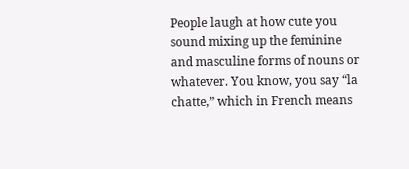People laugh at how cute you sound mixing up the feminine and masculine forms of nouns or whatever. You know, you say “la chatte,” which in French means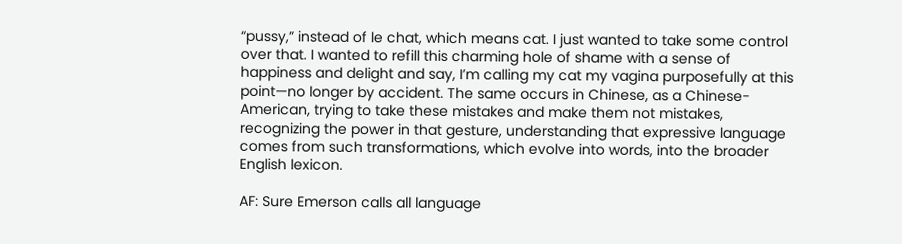“pussy,” instead of le chat, which means cat. I just wanted to take some control over that. I wanted to refill this charming hole of shame with a sense of happiness and delight and say, I’m calling my cat my vagina purposefully at this point—no longer by accident. The same occurs in Chinese, as a Chinese-American, trying to take these mistakes and make them not mistakes, recognizing the power in that gesture, understanding that expressive language comes from such transformations, which evolve into words, into the broader English lexicon.

AF: Sure Emerson calls all language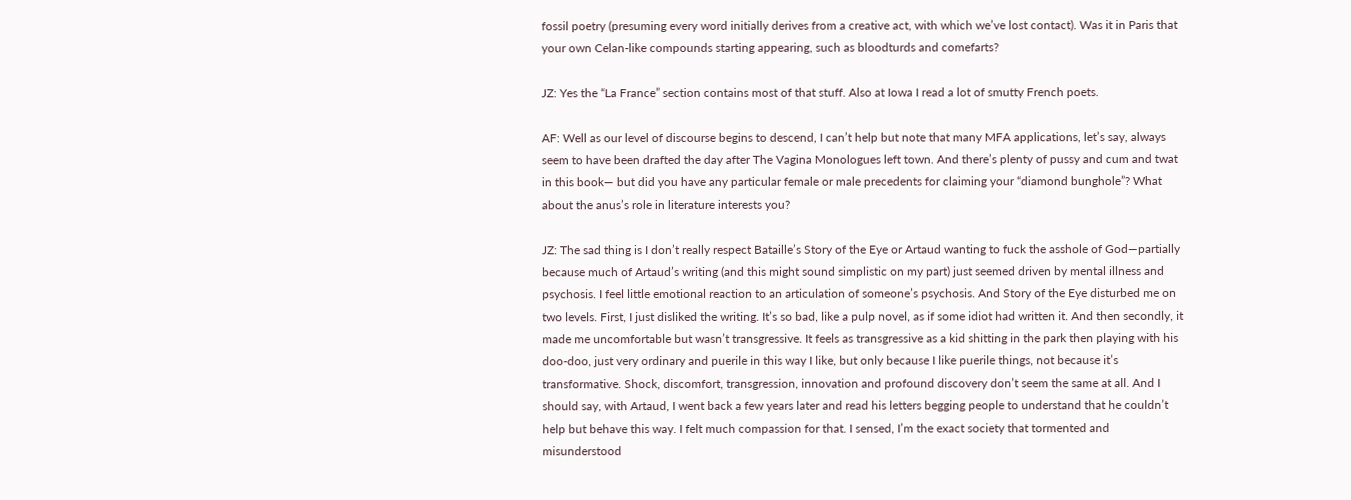fossil poetry (presuming every word initially derives from a creative act, with which we’ve lost contact). Was it in Paris that your own Celan-like compounds starting appearing, such as bloodturds and comefarts?

JZ: Yes the “La France” section contains most of that stuff. Also at Iowa I read a lot of smutty French poets.

AF: Well as our level of discourse begins to descend, I can’t help but note that many MFA applications, let’s say, always seem to have been drafted the day after The Vagina Monologues left town. And there’s plenty of pussy and cum and twat in this book— but did you have any particular female or male precedents for claiming your “diamond bunghole”? What about the anus’s role in literature interests you?

JZ: The sad thing is I don’t really respect Bataille’s Story of the Eye or Artaud wanting to fuck the asshole of God—partially because much of Artaud’s writing (and this might sound simplistic on my part) just seemed driven by mental illness and psychosis. I feel little emotional reaction to an articulation of someone’s psychosis. And Story of the Eye disturbed me on two levels. First, I just disliked the writing. It’s so bad, like a pulp novel, as if some idiot had written it. And then secondly, it made me uncomfortable but wasn’t transgressive. It feels as transgressive as a kid shitting in the park then playing with his doo-doo, just very ordinary and puerile in this way I like, but only because I like puerile things, not because it’s transformative. Shock, discomfort, transgression, innovation and profound discovery don’t seem the same at all. And I should say, with Artaud, I went back a few years later and read his letters begging people to understand that he couldn’t help but behave this way. I felt much compassion for that. I sensed, I’m the exact society that tormented and misunderstood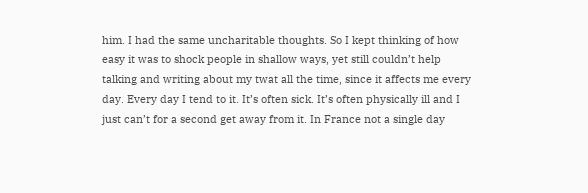him. I had the same uncharitable thoughts. So I kept thinking of how easy it was to shock people in shallow ways, yet still couldn’t help talking and writing about my twat all the time, since it affects me every day. Every day I tend to it. It’s often sick. It’s often physically ill and I just can’t for a second get away from it. In France not a single day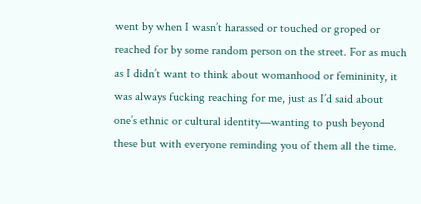went by when I wasn’t harassed or touched or groped or reached for by some random person on the street. For as much as I didn’t want to think about womanhood or femininity, it was always fucking reaching for me, just as I’d said about one’s ethnic or cultural identity—wanting to push beyond these but with everyone reminding you of them all the time.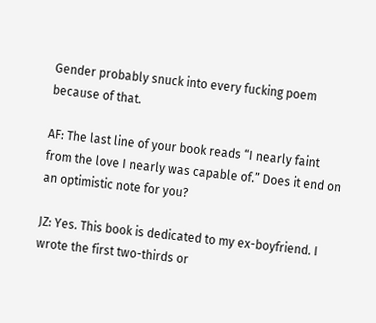Gender probably snuck into every fucking poem because of that.

AF: The last line of your book reads “I nearly faint from the love I nearly was capable of.” Does it end on an optimistic note for you?

JZ: Yes. This book is dedicated to my ex-boyfriend. I wrote the first two-thirds or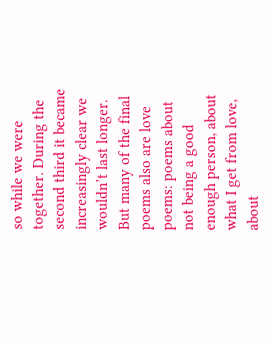so while we were together. During the second third it became increasingly clear we wouldn’t last longer. But many of the final poems also are love poems: poems about not being a good enough person, about what I get from love, about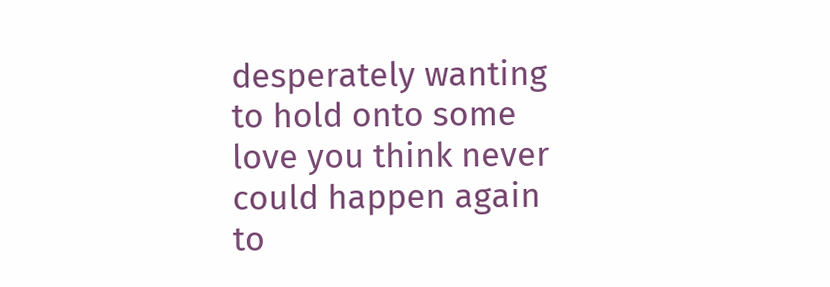desperately wanting to hold onto some love you think never could happen again to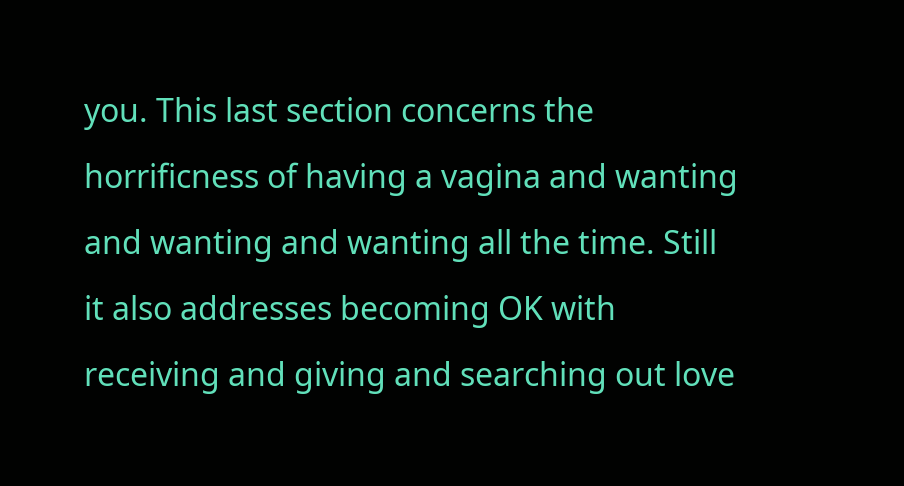you. This last section concerns the horrificness of having a vagina and wanting and wanting and wanting all the time. Still it also addresses becoming OK with receiving and giving and searching out love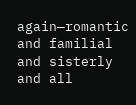again—romantic and familial and sisterly and all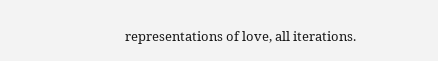representations of love, all iterations.